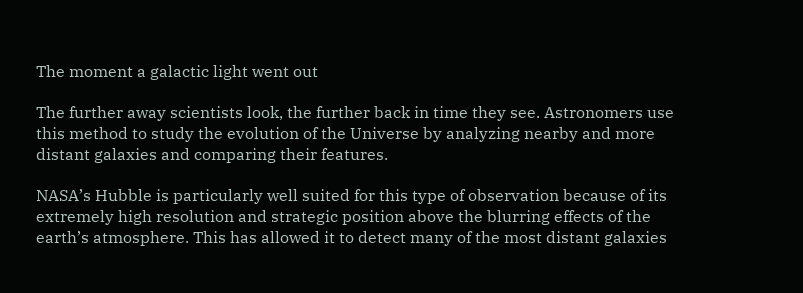The moment a galactic light went out

The further away scientists look, the further back in time they see. Astronomers use this method to study the evolution of the Universe by analyzing nearby and more distant galaxies and comparing their features.

NASA’s Hubble is particularly well suited for this type of observation because of its extremely high resolution and strategic position above the blurring effects of the earth’s atmosphere. This has allowed it to detect many of the most distant galaxies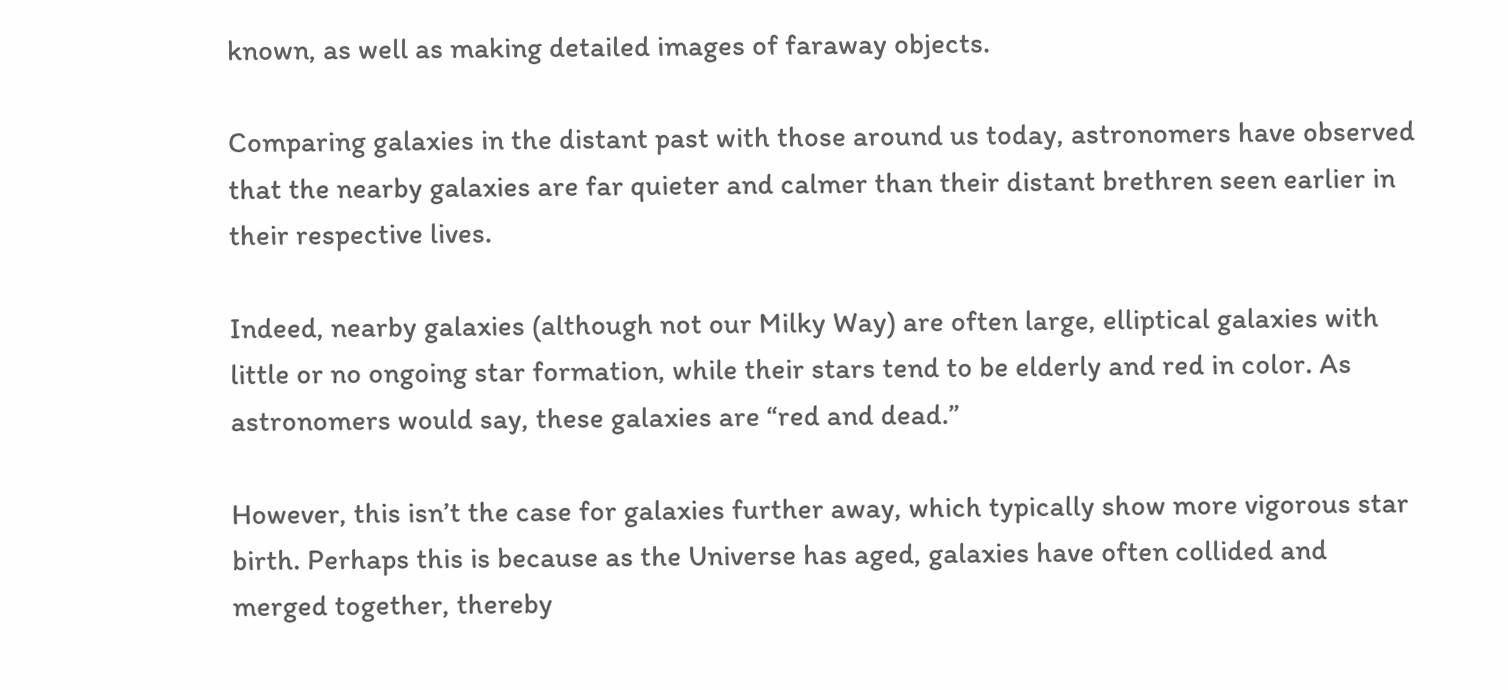known, as well as making detailed images of faraway objects.

Comparing galaxies in the distant past with those around us today, astronomers have observed that the nearby galaxies are far quieter and calmer than their distant brethren seen earlier in their respective lives.

Indeed, nearby galaxies (although not our Milky Way) are often large, elliptical galaxies with little or no ongoing star formation, while their stars tend to be elderly and red in color. As astronomers would say, these galaxies are “red and dead.”

However, this isn’t the case for galaxies further away, which typically show more vigorous star birth. Perhaps this is because as the Universe has aged, galaxies have often collided and merged together, thereby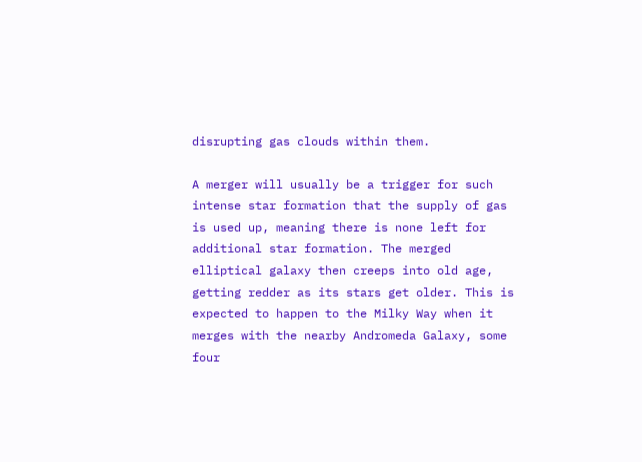disrupting gas clouds within them.

A merger will usually be a trigger for such intense star formation that the supply of gas is used up, meaning there is none left for additional star formation. The merged elliptical galaxy then creeps into old age, getting redder as its stars get older. This is expected to happen to the Milky Way when it merges with the nearby Andromeda Galaxy, some four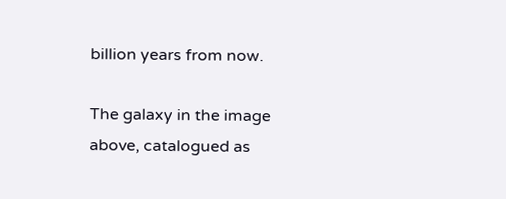billion years from now.

The galaxy in the image above, catalogued as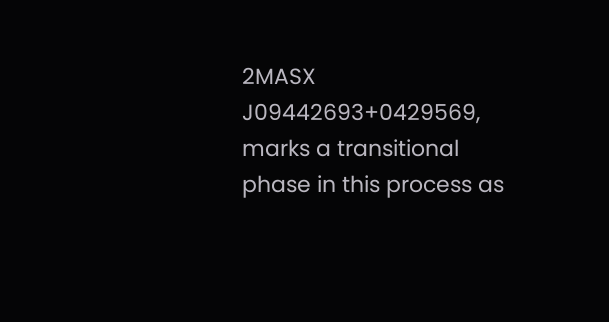2MASX J09442693+0429569, marks a transitional phase in this process as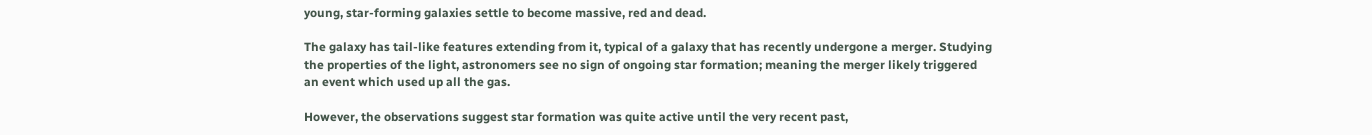young, star-forming galaxies settle to become massive, red and dead.

The galaxy has tail-like features extending from it, typical of a galaxy that has recently undergone a merger. Studying the properties of the light, astronomers see no sign of ongoing star formation; meaning the merger likely triggered an event which used up all the gas.

However, the observations suggest star formation was quite active until the very recent past,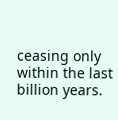ceasing only within the last billion years.